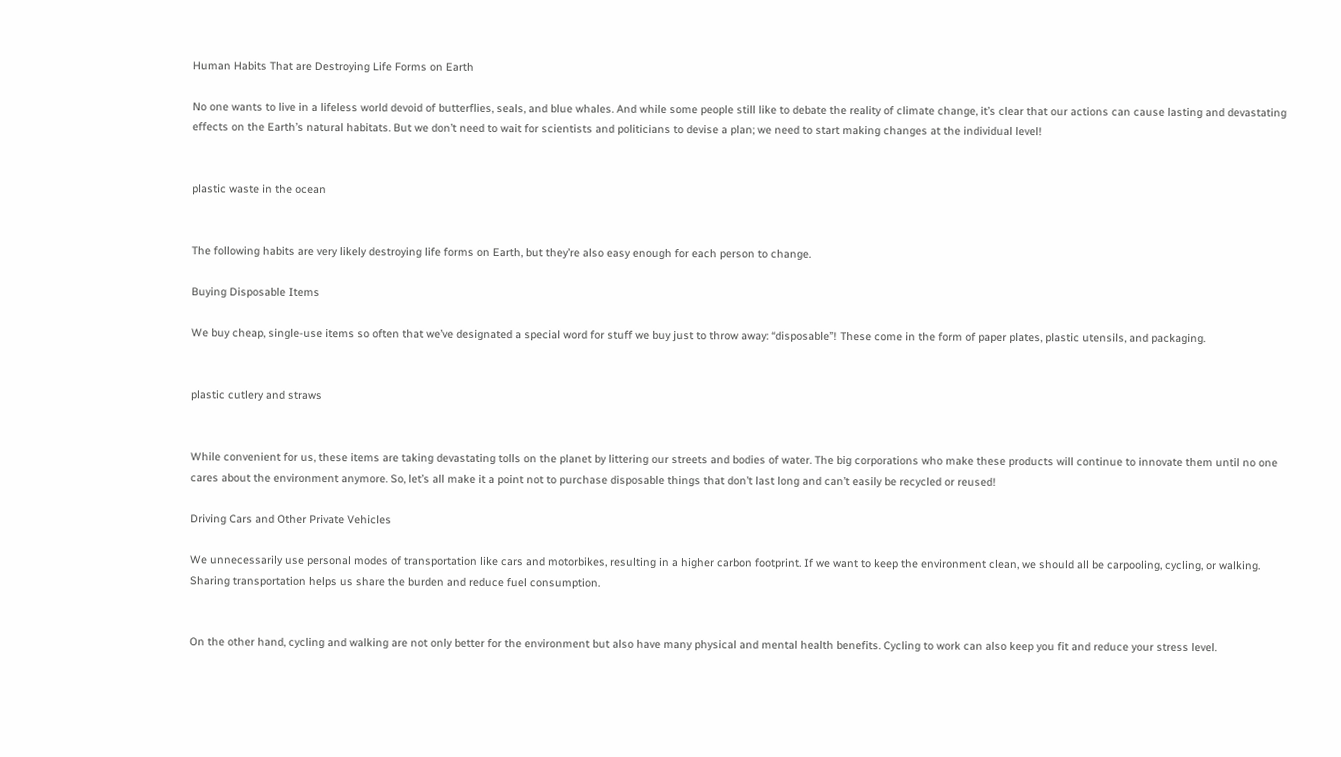Human Habits That are Destroying Life Forms on Earth

No one wants to live in a lifeless world devoid of butterflies, seals, and blue whales. And while some people still like to debate the reality of climate change, it’s clear that our actions can cause lasting and devastating effects on the Earth’s natural habitats. But we don’t need to wait for scientists and politicians to devise a plan; we need to start making changes at the individual level!


plastic waste in the ocean


The following habits are very likely destroying life forms on Earth, but they’re also easy enough for each person to change.

Buying Disposable Items

We buy cheap, single-use items so often that we’ve designated a special word for stuff we buy just to throw away: “disposable”! These come in the form of paper plates, plastic utensils, and packaging.


plastic cutlery and straws


While convenient for us, these items are taking devastating tolls on the planet by littering our streets and bodies of water. The big corporations who make these products will continue to innovate them until no one cares about the environment anymore. So, let’s all make it a point not to purchase disposable things that don’t last long and can’t easily be recycled or reused!

Driving Cars and Other Private Vehicles

We unnecessarily use personal modes of transportation like cars and motorbikes, resulting in a higher carbon footprint. If we want to keep the environment clean, we should all be carpooling, cycling, or walking. Sharing transportation helps us share the burden and reduce fuel consumption.


On the other hand, cycling and walking are not only better for the environment but also have many physical and mental health benefits. Cycling to work can also keep you fit and reduce your stress level.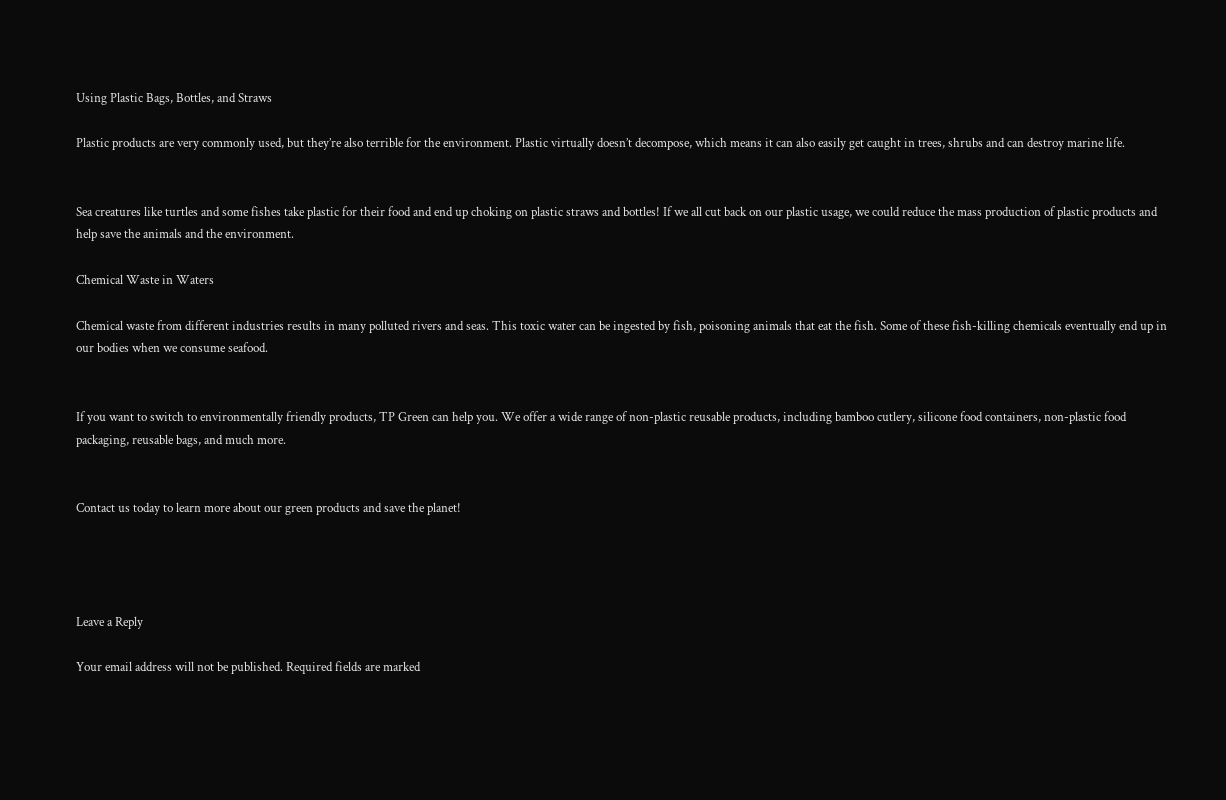Using Plastic Bags, Bottles, and Straws

Plastic products are very commonly used, but they’re also terrible for the environment. Plastic virtually doesn’t decompose, which means it can also easily get caught in trees, shrubs and can destroy marine life.


Sea creatures like turtles and some fishes take plastic for their food and end up choking on plastic straws and bottles! If we all cut back on our plastic usage, we could reduce the mass production of plastic products and help save the animals and the environment.

Chemical Waste in Waters

Chemical waste from different industries results in many polluted rivers and seas. This toxic water can be ingested by fish, poisoning animals that eat the fish. Some of these fish-killing chemicals eventually end up in our bodies when we consume seafood.


If you want to switch to environmentally friendly products, TP Green can help you. We offer a wide range of non-plastic reusable products, including bamboo cutlery, silicone food containers, non-plastic food packaging, reusable bags, and much more.


Contact us today to learn more about our green products and save the planet!




Leave a Reply

Your email address will not be published. Required fields are marked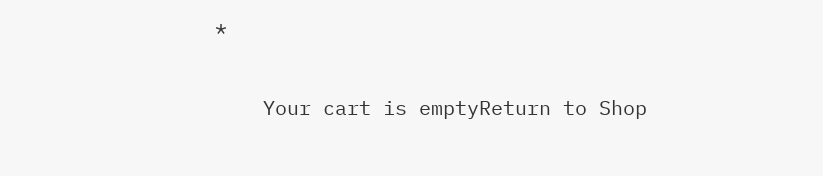*

    Your cart is emptyReturn to Shop